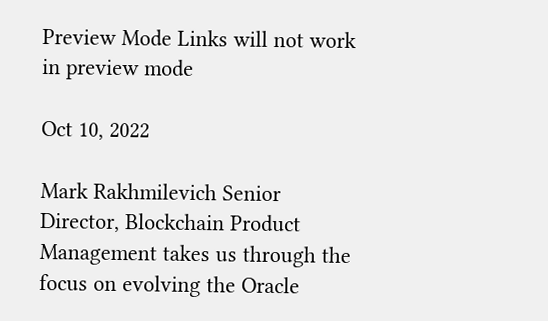Preview Mode Links will not work in preview mode

Oct 10, 2022

Mark Rakhmilevich Senior Director, Blockchain Product Management takes us through the focus on evolving the Oracle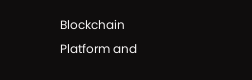Blockchain Platform and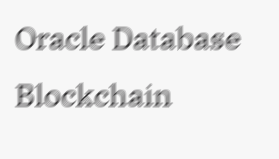Oracle Database Blockchain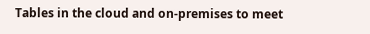Tables in the cloud and on-premises to meet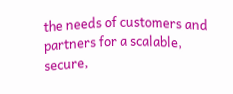the needs of customers and partners for a scalable, secure,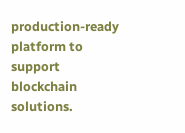production-ready platform to support blockchain solutions.